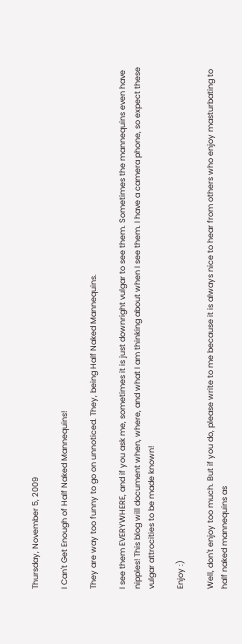Thursday, November 5, 2009

I Can't Get Enough of Half Naked Mannequins!

They are way too funny to go on unnoticed. They, being Half Naked Mannequins.

I see them EVERYWHERE, and if you ask me, sometimes it is just downright vulgar to see them. Sometimes the mannequins even have nipples! This blog will document when, where, and what I am thinking about when I see them. I have a camera phone, so expect these vulgar attrocities to be made known!

Enjoy :)

Well, don't enjoy too much. But if you do, please write to me because it is always nice to hear from others who enjoy masturbating to half naked mannequins as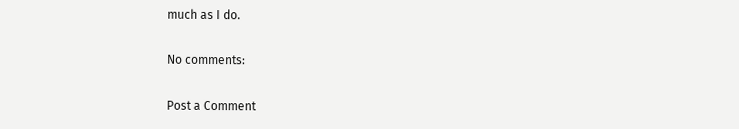much as I do.

No comments:

Post a Comment